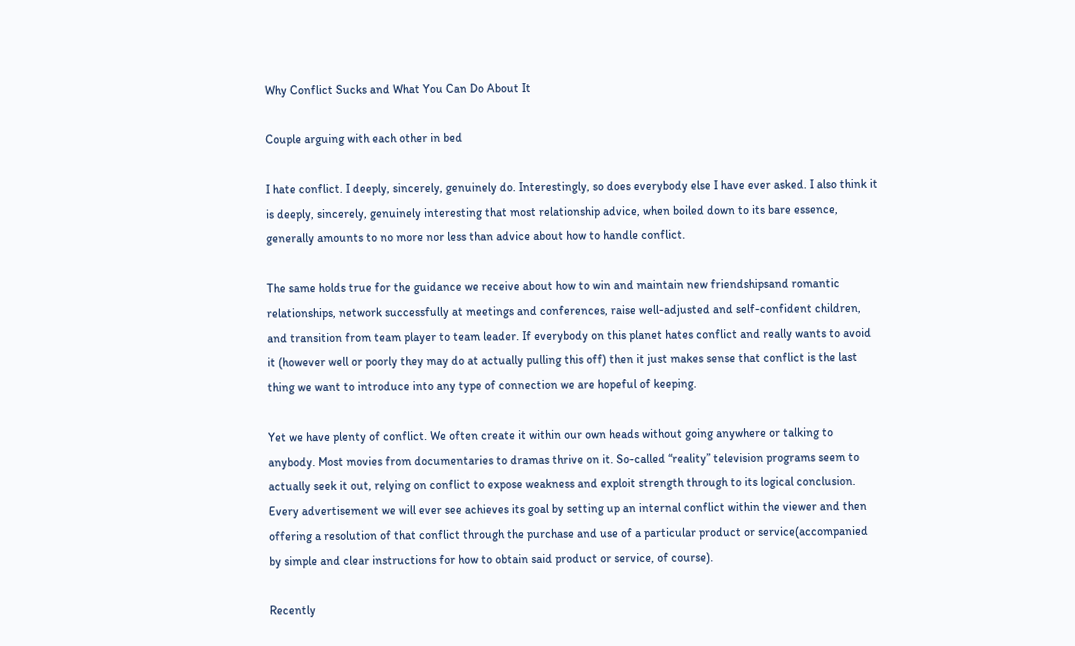Why Conflict Sucks and What You Can Do About It

Couple arguing with each other in bed

I hate conflict. I deeply, sincerely, genuinely do. Interestingly, so does everybody else I have ever asked. I also think it is deeply, sincerely, genuinely interesting that most relationship advice, when boiled down to its bare essence, generally amounts to no more nor less than advice about how to handle conflict.

The same holds true for the guidance we receive about how to win and maintain new friendshipsand romantic relationships, network successfully at meetings and conferences, raise well-adjusted and self-confident children, and transition from team player to team leader. If everybody on this planet hates conflict and really wants to avoid it (however well or poorly they may do at actually pulling this off) then it just makes sense that conflict is the last thing we want to introduce into any type of connection we are hopeful of keeping.

Yet we have plenty of conflict. We often create it within our own heads without going anywhere or talking to anybody. Most movies from documentaries to dramas thrive on it. So-called “reality” television programs seem to actually seek it out, relying on conflict to expose weakness and exploit strength through to its logical conclusion. Every advertisement we will ever see achieves its goal by setting up an internal conflict within the viewer and then offering a resolution of that conflict through the purchase and use of a particular product or service(accompanied by simple and clear instructions for how to obtain said product or service, of course).

Recently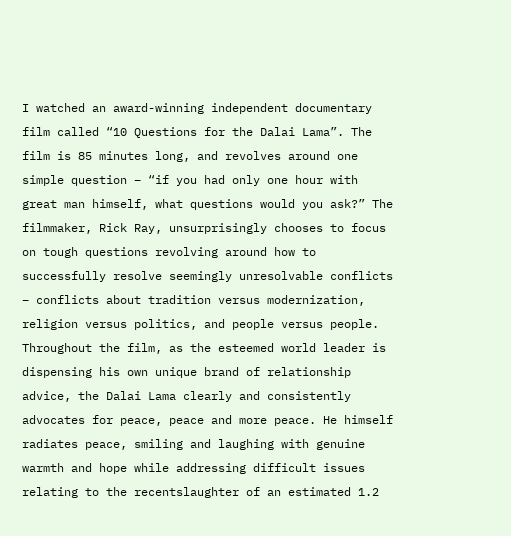I watched an award-winning independent documentary film called “10 Questions for the Dalai Lama”. The film is 85 minutes long, and revolves around one simple question – “if you had only one hour with great man himself, what questions would you ask?” The filmmaker, Rick Ray, unsurprisingly chooses to focus on tough questions revolving around how to successfully resolve seemingly unresolvable conflicts – conflicts about tradition versus modernization, religion versus politics, and people versus people. Throughout the film, as the esteemed world leader is dispensing his own unique brand of relationship advice, the Dalai Lama clearly and consistently advocates for peace, peace and more peace. He himself radiates peace, smiling and laughing with genuine warmth and hope while addressing difficult issues relating to the recentslaughter of an estimated 1.2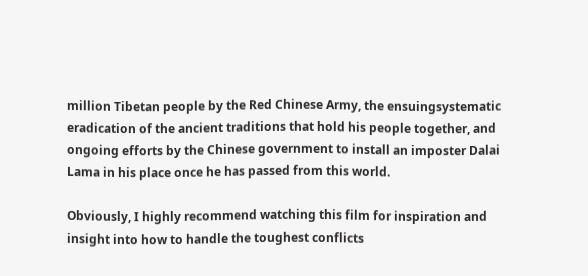million Tibetan people by the Red Chinese Army, the ensuingsystematic eradication of the ancient traditions that hold his people together, and ongoing efforts by the Chinese government to install an imposter Dalai Lama in his place once he has passed from this world.

Obviously, I highly recommend watching this film for inspiration and insight into how to handle the toughest conflicts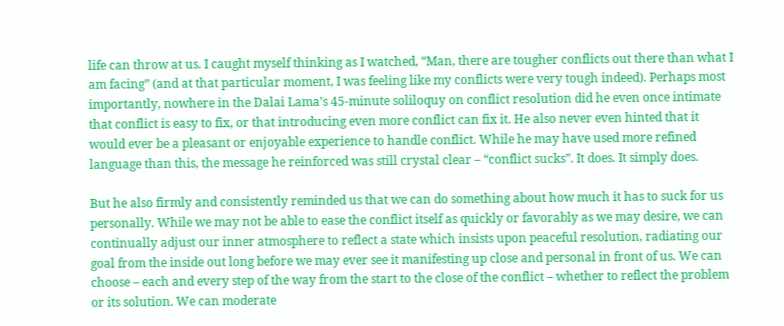life can throw at us. I caught myself thinking as I watched, “Man, there are tougher conflicts out there than what I am facing” (and at that particular moment, I was feeling like my conflicts were very tough indeed). Perhaps most importantly, nowhere in the Dalai Lama’s 45-minute soliloquy on conflict resolution did he even once intimate that conflict is easy to fix, or that introducing even more conflict can fix it. He also never even hinted that it would ever be a pleasant or enjoyable experience to handle conflict. While he may have used more refined language than this, the message he reinforced was still crystal clear – “conflict sucks”. It does. It simply does.

But he also firmly and consistently reminded us that we can do something about how much it has to suck for us personally. While we may not be able to ease the conflict itself as quickly or favorably as we may desire, we can continually adjust our inner atmosphere to reflect a state which insists upon peaceful resolution, radiating our goal from the inside out long before we may ever see it manifesting up close and personal in front of us. We can choose – each and every step of the way from the start to the close of the conflict – whether to reflect the problem or its solution. We can moderate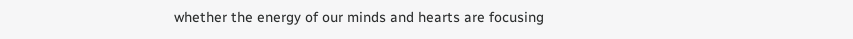whether the energy of our minds and hearts are focusing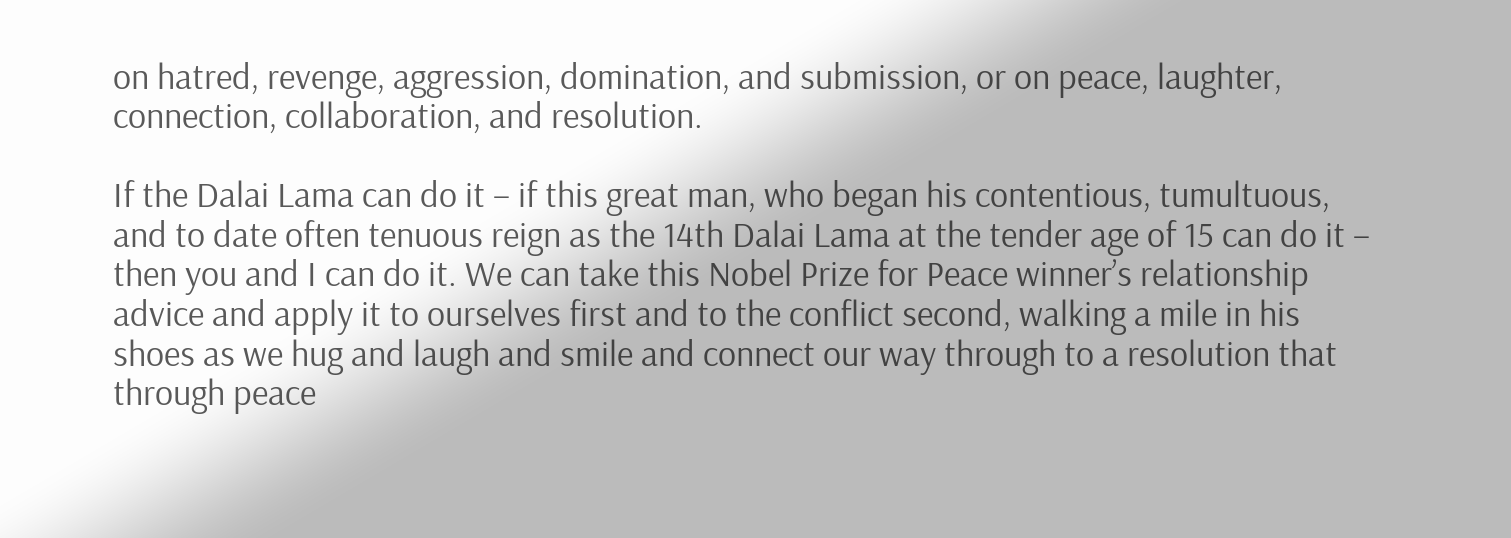on hatred, revenge, aggression, domination, and submission, or on peace, laughter, connection, collaboration, and resolution.

If the Dalai Lama can do it – if this great man, who began his contentious, tumultuous, and to date often tenuous reign as the 14th Dalai Lama at the tender age of 15 can do it – then you and I can do it. We can take this Nobel Prize for Peace winner’s relationship advice and apply it to ourselves first and to the conflict second, walking a mile in his shoes as we hug and laugh and smile and connect our way through to a resolution that through peace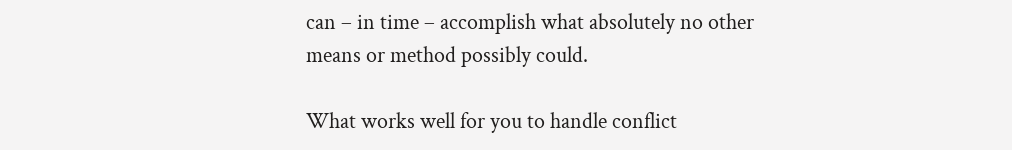can – in time – accomplish what absolutely no other means or method possibly could.

What works well for you to handle conflict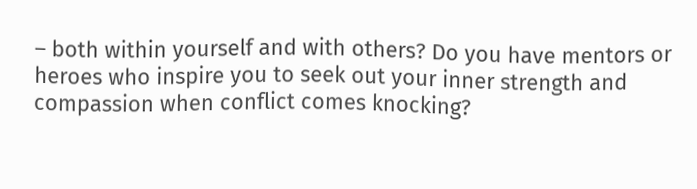– both within yourself and with others? Do you have mentors or heroes who inspire you to seek out your inner strength and compassion when conflict comes knocking?